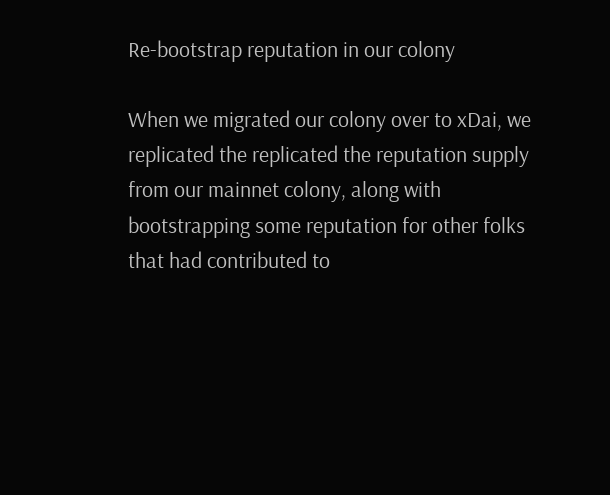Re-bootstrap reputation in our colony

When we migrated our colony over to xDai, we replicated the replicated the reputation supply from our mainnet colony, along with bootstrapping some reputation for other folks that had contributed to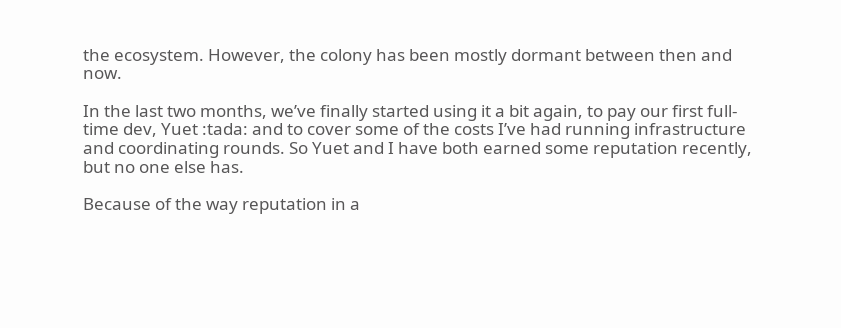the ecosystem. However, the colony has been mostly dormant between then and now.

In the last two months, we’ve finally started using it a bit again, to pay our first full-time dev, Yuet :tada: and to cover some of the costs I’ve had running infrastructure and coordinating rounds. So Yuet and I have both earned some reputation recently, but no one else has.

Because of the way reputation in a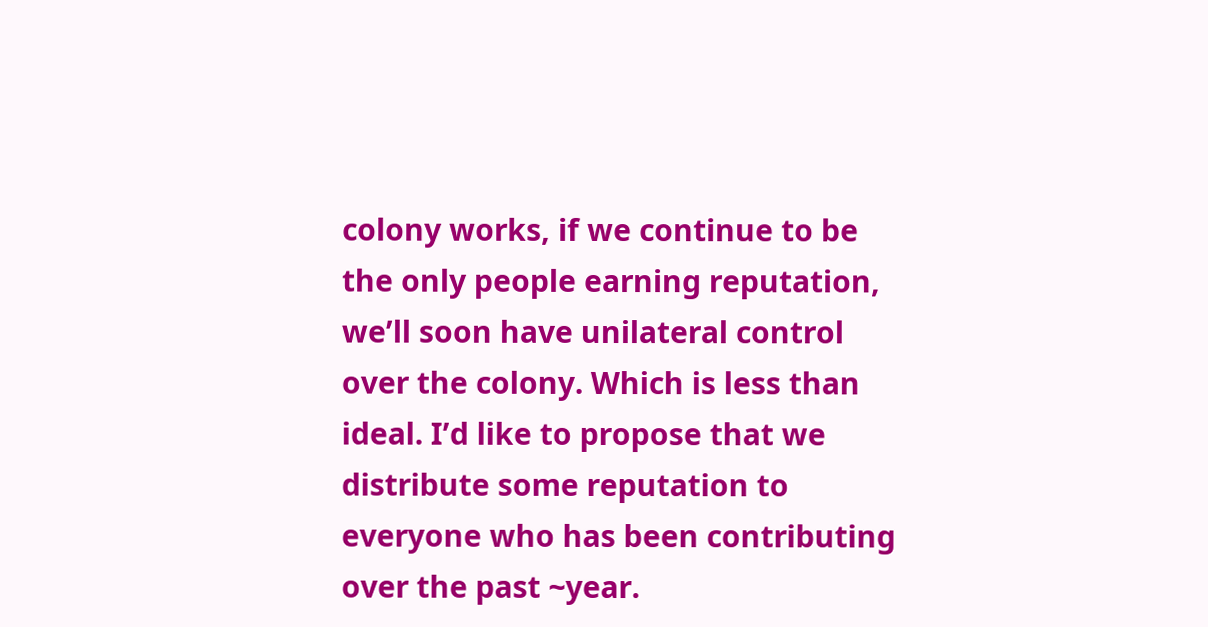colony works, if we continue to be the only people earning reputation, we’ll soon have unilateral control over the colony. Which is less than ideal. I’d like to propose that we distribute some reputation to everyone who has been contributing over the past ~year.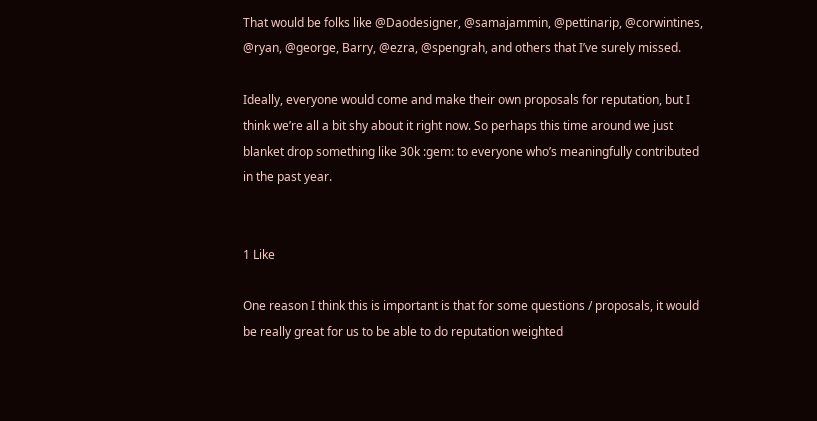That would be folks like @Daodesigner, @samajammin, @pettinarip, @corwintines, @ryan, @george, Barry, @ezra, @spengrah, and others that I’ve surely missed.

Ideally, everyone would come and make their own proposals for reputation, but I think we’re all a bit shy about it right now. So perhaps this time around we just blanket drop something like 30k :gem: to everyone who’s meaningfully contributed in the past year.


1 Like

One reason I think this is important is that for some questions / proposals, it would be really great for us to be able to do reputation weighted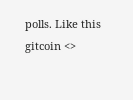polls. Like this gitcoin <>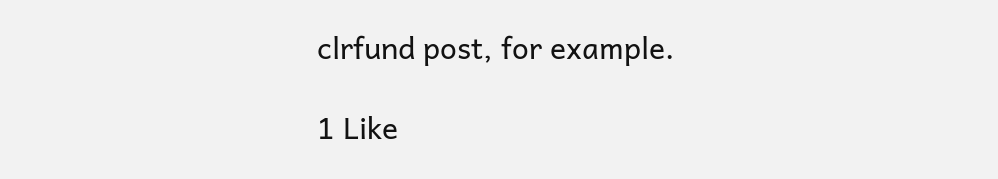clrfund post, for example.

1 Like